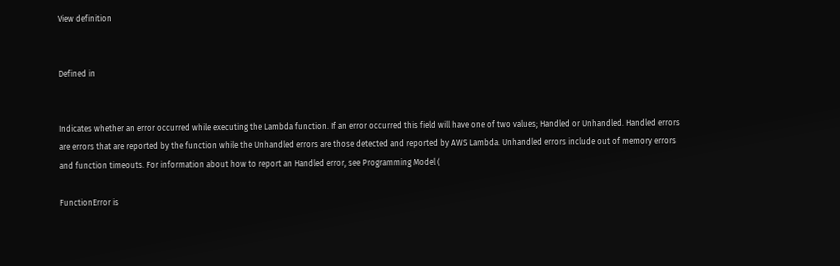View definition


Defined in


Indicates whether an error occurred while executing the Lambda function. If an error occurred this field will have one of two values; Handled or Unhandled. Handled errors are errors that are reported by the function while the Unhandled errors are those detected and reported by AWS Lambda. Unhandled errors include out of memory errors and function timeouts. For information about how to report an Handled error, see Programming Model (

FunctionError is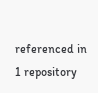referenced in 1 repository